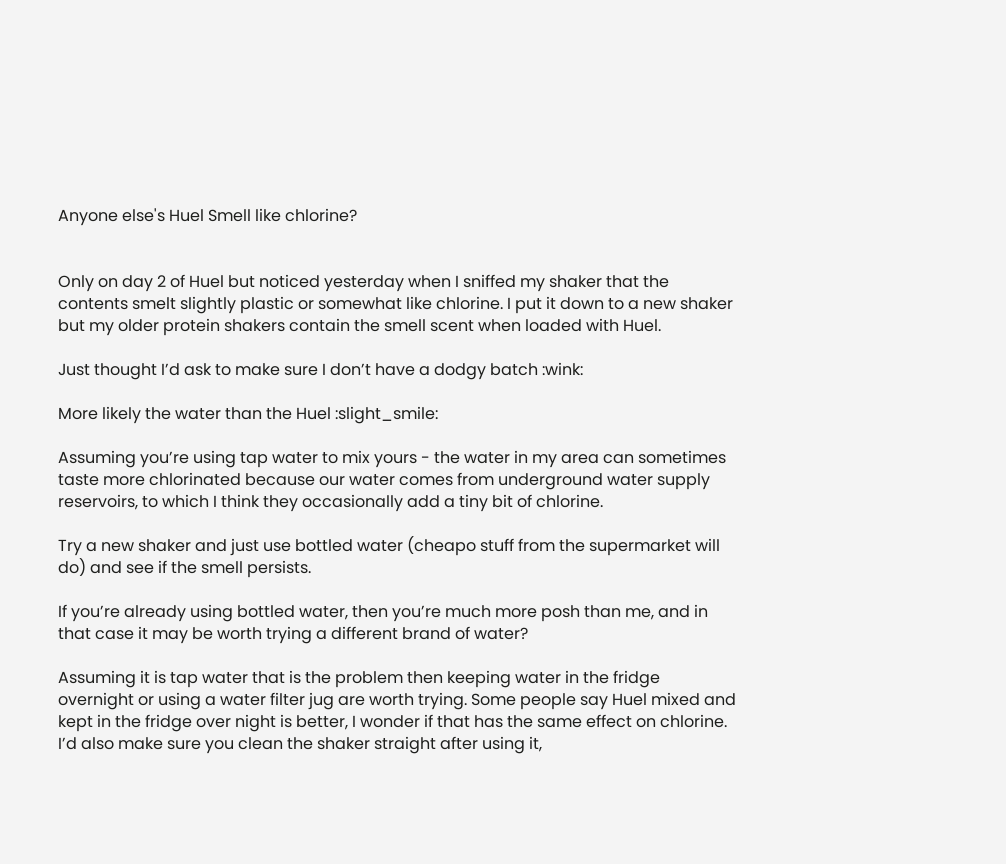Anyone else's Huel Smell like chlorine?


Only on day 2 of Huel but noticed yesterday when I sniffed my shaker that the contents smelt slightly plastic or somewhat like chlorine. I put it down to a new shaker but my older protein shakers contain the smell scent when loaded with Huel.

Just thought I’d ask to make sure I don’t have a dodgy batch :wink:

More likely the water than the Huel :slight_smile:

Assuming you’re using tap water to mix yours - the water in my area can sometimes taste more chlorinated because our water comes from underground water supply reservoirs, to which I think they occasionally add a tiny bit of chlorine.

Try a new shaker and just use bottled water (cheapo stuff from the supermarket will do) and see if the smell persists.

If you’re already using bottled water, then you’re much more posh than me, and in that case it may be worth trying a different brand of water?

Assuming it is tap water that is the problem then keeping water in the fridge overnight or using a water filter jug are worth trying. Some people say Huel mixed and kept in the fridge over night is better, I wonder if that has the same effect on chlorine. I’d also make sure you clean the shaker straight after using it,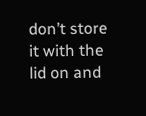don’t store it with the lid on and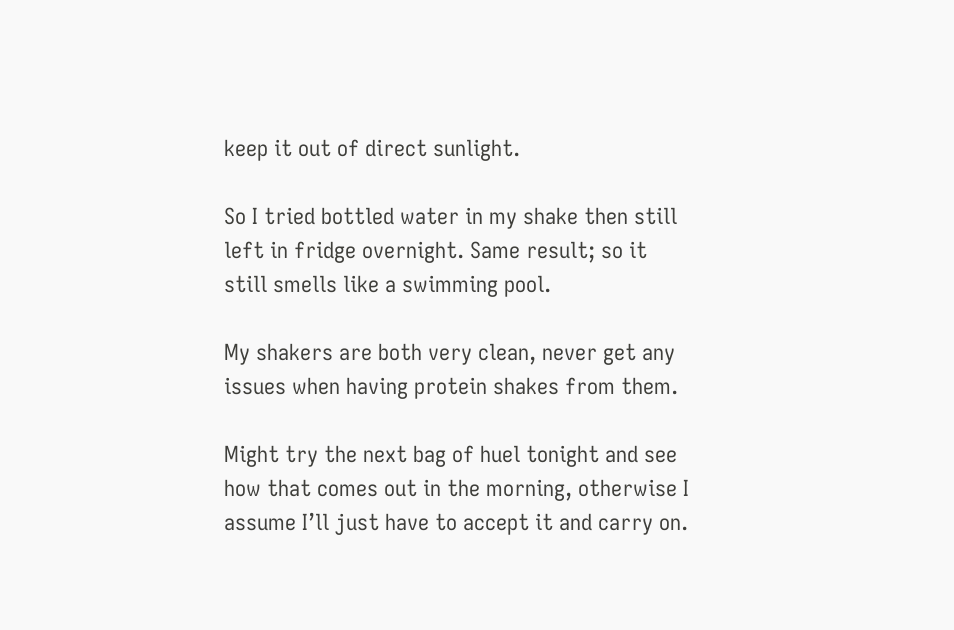keep it out of direct sunlight.

So I tried bottled water in my shake then still left in fridge overnight. Same result; so it still smells like a swimming pool.

My shakers are both very clean, never get any issues when having protein shakes from them.

Might try the next bag of huel tonight and see how that comes out in the morning, otherwise I assume I’ll just have to accept it and carry on.